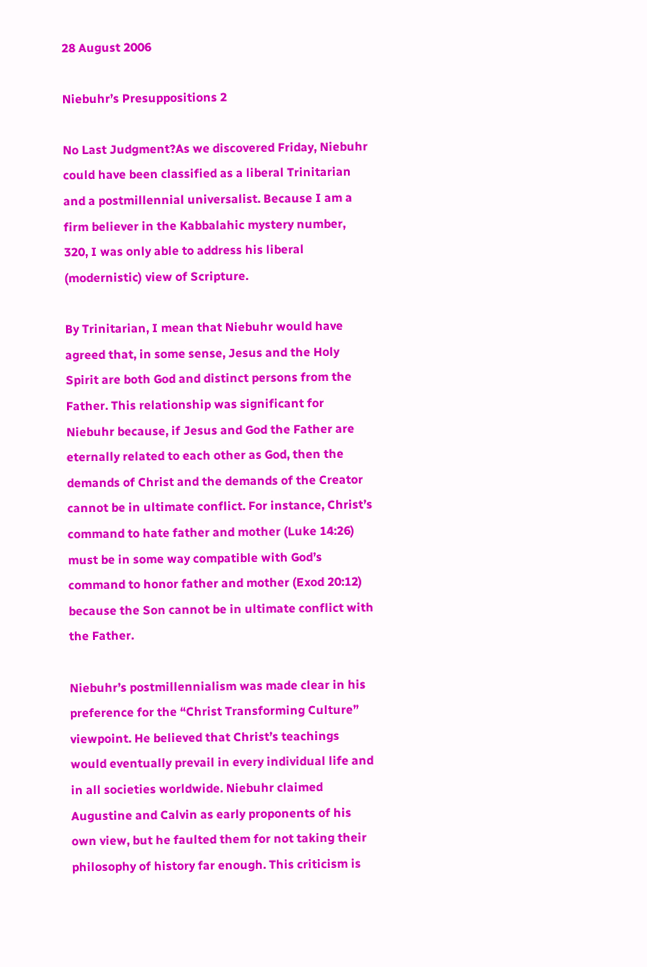28 August 2006

Niebuhr’s Presuppositions 2

No Last Judgment?As we discovered Friday, Niebuhr could have been classified as a liberal Trinitarian and a postmillennial universalist. Because I am a firm believer in the Kabbalahic mystery number, 320, I was only able to address his liberal (modernistic) view of Scripture.

By Trinitarian, I mean that Niebuhr would have agreed that, in some sense, Jesus and the Holy Spirit are both God and distinct persons from the Father. This relationship was significant for Niebuhr because, if Jesus and God the Father are eternally related to each other as God, then the demands of Christ and the demands of the Creator cannot be in ultimate conflict. For instance, Christ’s command to hate father and mother (Luke 14:26) must be in some way compatible with God’s command to honor father and mother (Exod 20:12) because the Son cannot be in ultimate conflict with the Father.

Niebuhr’s postmillennialism was made clear in his preference for the “Christ Transforming Culture” viewpoint. He believed that Christ’s teachings would eventually prevail in every individual life and in all societies worldwide. Niebuhr claimed Augustine and Calvin as early proponents of his own view, but he faulted them for not taking their philosophy of history far enough. This criticism is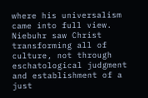where his universalism came into full view. Niebuhr saw Christ transforming all of culture, not through eschatological judgment and establishment of a just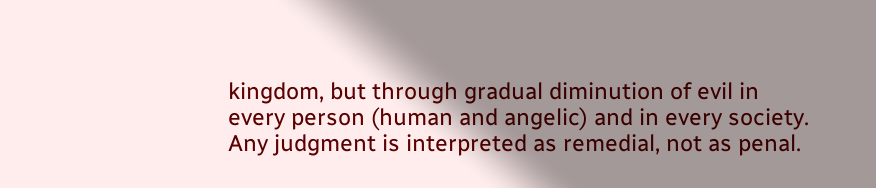kingdom, but through gradual diminution of evil in every person (human and angelic) and in every society. Any judgment is interpreted as remedial, not as penal.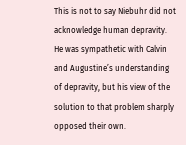This is not to say Niebuhr did not acknowledge human depravity. He was sympathetic with Calvin and Augustine’s understanding of depravity, but his view of the solution to that problem sharply opposed their own.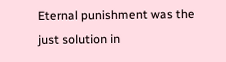Eternal punishment was the just solution in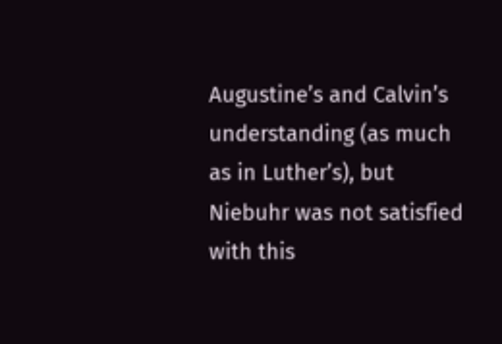Augustine’s and Calvin’s understanding (as much as in Luther’s), but Niebuhr was not satisfied with this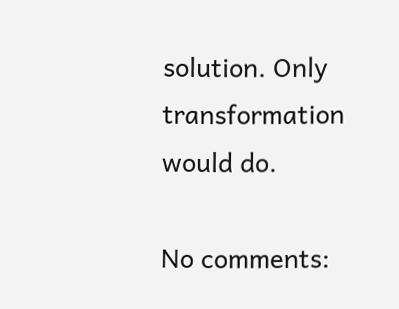solution. Only transformation would do.

No comments: